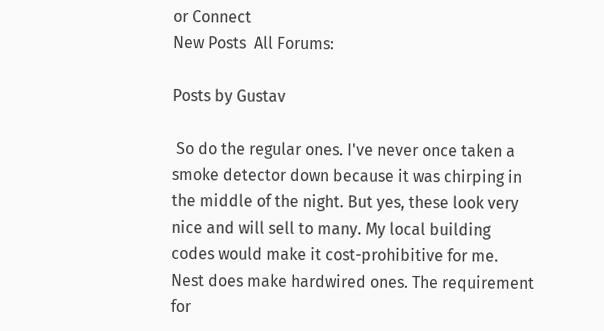or Connect
New Posts  All Forums:

Posts by Gustav

 So do the regular ones. I've never once taken a smoke detector down because it was chirping in the middle of the night. But yes, these look very nice and will sell to many. My local building codes would make it cost-prohibitive for me.  Nest does make hardwired ones. The requirement for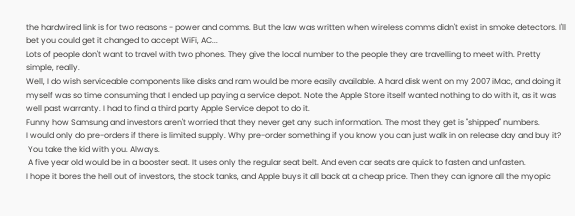the hardwired link is for two reasons - power and comms. But the law was written when wireless comms didn't exist in smoke detectors. I'll bet you could get it changed to accept WiFi, AC...
Lots of people don't want to travel with two phones. They give the local number to the people they are travelling to meet with. Pretty simple, really.
Well, I do wish serviceable components like disks and ram would be more easily available. A hard disk went on my 2007 iMac, and doing it myself was so time consuming that I ended up paying a service depot. Note the Apple Store itself wanted nothing to do with it, as it was well past warranty. I had to find a third party Apple Service depot to do it.
Funny how Samsung and investors aren't worried that they never get any such information. The most they get is "shipped" numbers.
I would only do pre-orders if there is limited supply. Why pre-order something if you know you can just walk in on release day and buy it?
 You take the kid with you. Always.
 A five year old would be in a booster seat. It uses only the regular seat belt. And even car seats are quick to fasten and unfasten.
I hope it bores the hell out of investors, the stock tanks, and Apple buys it all back at a cheap price. Then they can ignore all the myopic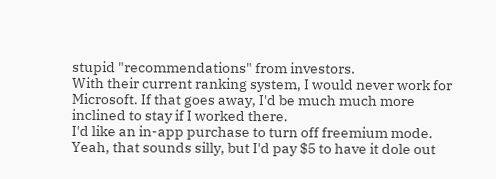stupid "recommendations" from investors.
With their current ranking system, I would never work for Microsoft. If that goes away, I'd be much much more inclined to stay if I worked there.
I'd like an in-app purchase to turn off freemium mode. Yeah, that sounds silly, but I'd pay $5 to have it dole out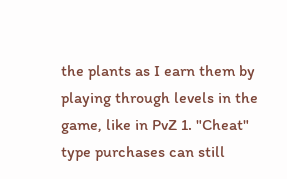the plants as I earn them by playing through levels in the game, like in PvZ 1. "Cheat" type purchases can still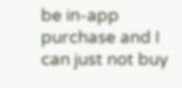be in-app purchase and I can just not buy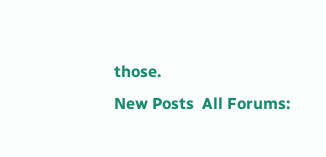those.
New Posts  All Forums: